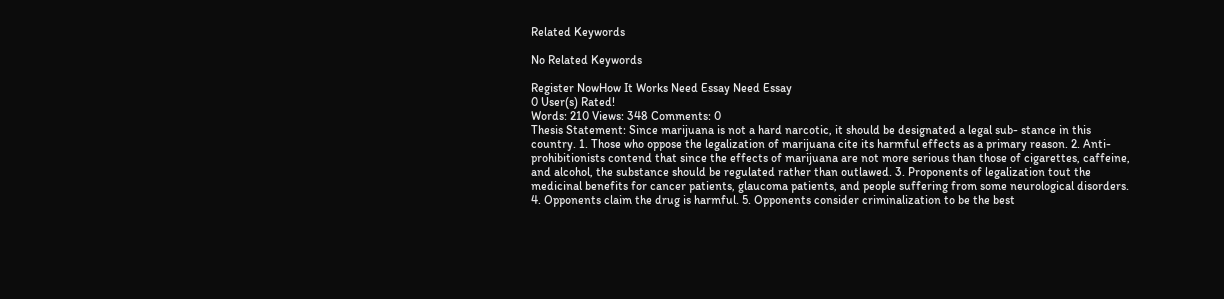Related Keywords

No Related Keywords

Register NowHow It Works Need Essay Need Essay
0 User(s) Rated!
Words: 210 Views: 348 Comments: 0
Thesis Statement: Since marijuana is not a hard narcotic, it should be designated a legal sub- stance in this country. 1. Those who oppose the legalization of marijuana cite its harmful effects as a primary reason. 2. Anti-prohibitionists contend that since the effects of marijuana are not more serious than those of cigarettes, caffeine, and alcohol, the substance should be regulated rather than outlawed. 3. Proponents of legalization tout the medicinal benefits for cancer patients, glaucoma patients, and people suffering from some neurological disorders. 4. Opponents claim the drug is harmful. 5. Opponents consider criminalization to be the best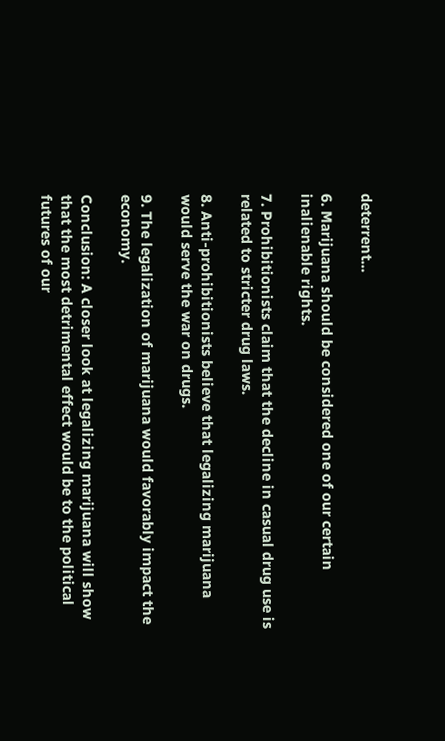deterrent...

6. Marijuana should be considered one of our certain inalienable rights.

7. Prohibitionists claim that the decline in casual drug use is related to stricter drug laws.

8. Anti-prohibitionists believe that legalizing marijuana would serve the war on drugs.

9. The legalization of marijuana would favorably impact the economy.

Conclusion: A closer look at legalizing marijuana will show that the most detrimental effect would be to the political futures of our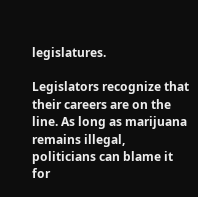legislatures.

Legislators recognize that their careers are on the line. As long as marijuana remains illegal, politicians can blame it for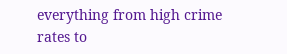everything from high crime rates to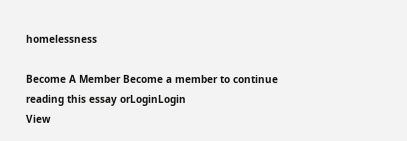homelessness

Become A Member Become a member to continue reading this essay orLoginLogin
View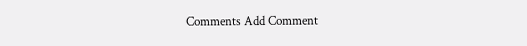Comments Add Comment